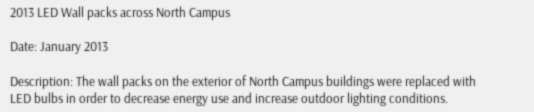2013 LED Wall packs across North Campus

Date: January 2013

Description: The wall packs on the exterior of North Campus buildings were replaced with LED bulbs in order to decrease energy use and increase outdoor lighting conditions.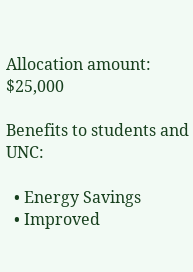Allocation amount: $25,000

Benefits to students and UNC:

  • Energy Savings
  • Improved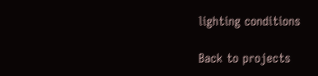lighting conditions

Back to projects